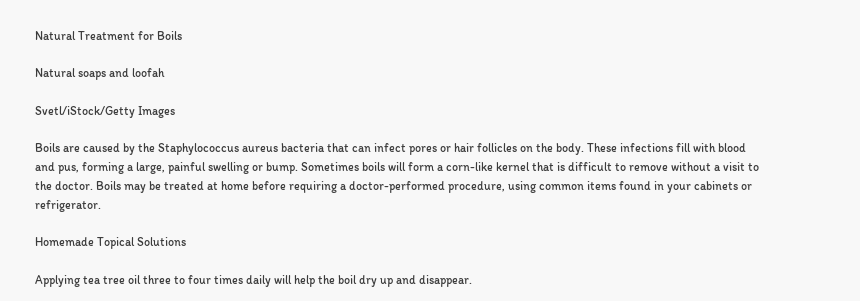Natural Treatment for Boils

Natural soaps and loofah

Svetl/iStock/Getty Images

Boils are caused by the Staphylococcus aureus bacteria that can infect pores or hair follicles on the body. These infections fill with blood and pus, forming a large, painful swelling or bump. Sometimes boils will form a corn-like kernel that is difficult to remove without a visit to the doctor. Boils may be treated at home before requiring a doctor-performed procedure, using common items found in your cabinets or refrigerator.

Homemade Topical Solutions

Applying tea tree oil three to four times daily will help the boil dry up and disappear.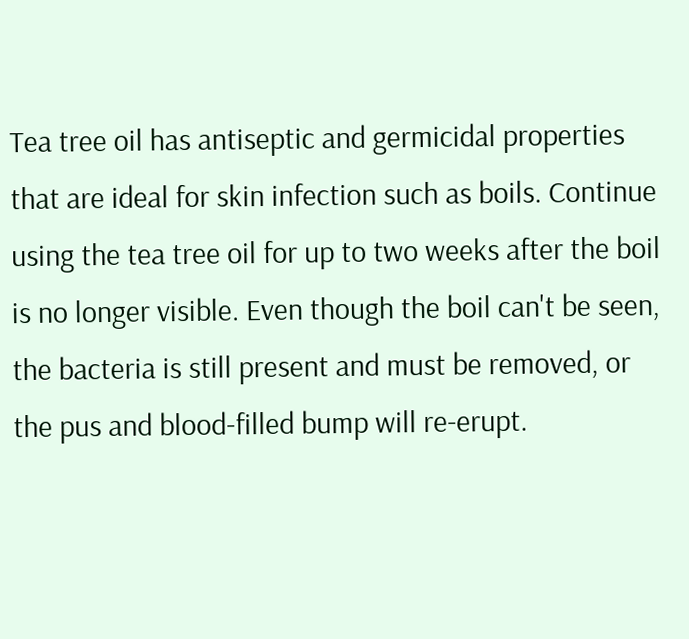Tea tree oil has antiseptic and germicidal properties that are ideal for skin infection such as boils. Continue using the tea tree oil for up to two weeks after the boil is no longer visible. Even though the boil can't be seen, the bacteria is still present and must be removed, or the pus and blood-filled bump will re-erupt.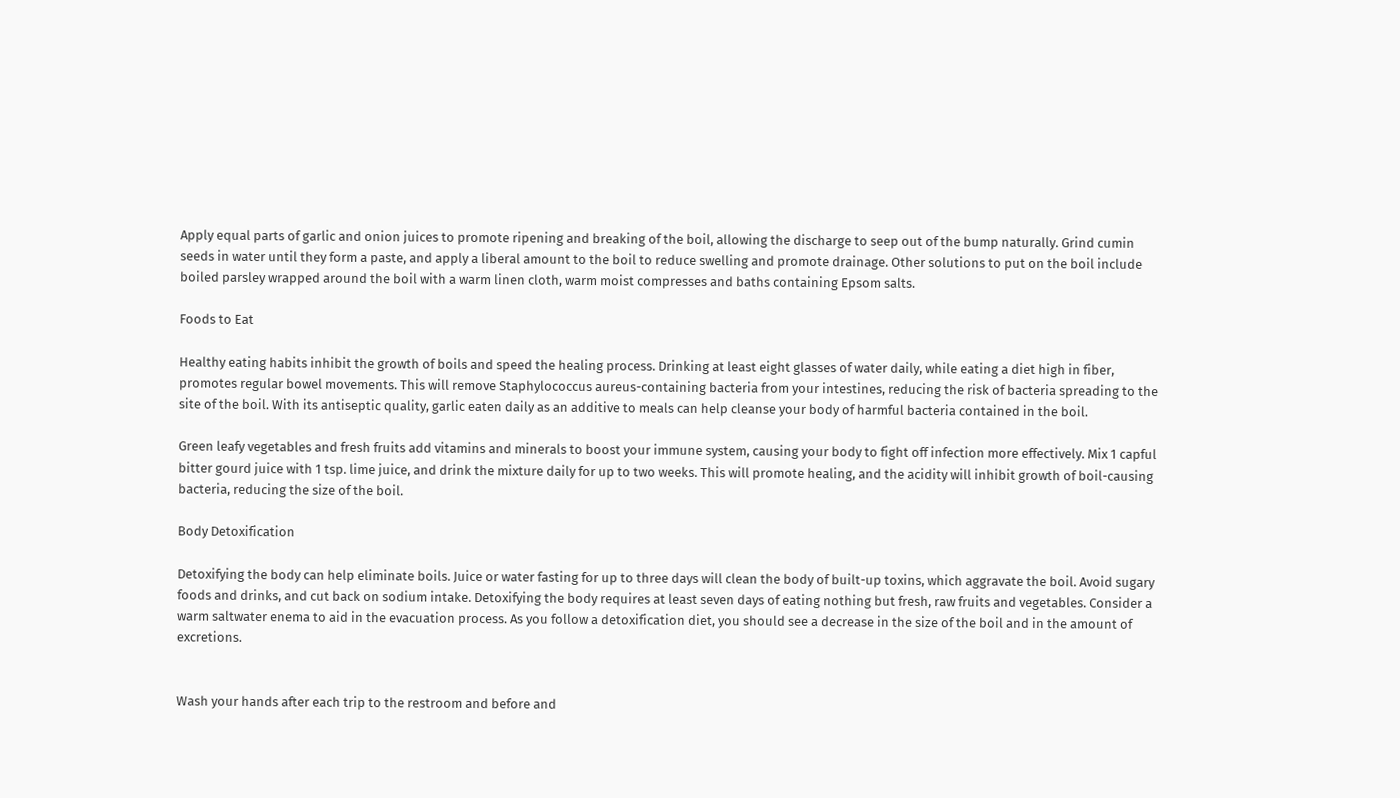Apply equal parts of garlic and onion juices to promote ripening and breaking of the boil, allowing the discharge to seep out of the bump naturally. Grind cumin seeds in water until they form a paste, and apply a liberal amount to the boil to reduce swelling and promote drainage. Other solutions to put on the boil include boiled parsley wrapped around the boil with a warm linen cloth, warm moist compresses and baths containing Epsom salts.

Foods to Eat

Healthy eating habits inhibit the growth of boils and speed the healing process. Drinking at least eight glasses of water daily, while eating a diet high in fiber, promotes regular bowel movements. This will remove Staphylococcus aureus-containing bacteria from your intestines, reducing the risk of bacteria spreading to the site of the boil. With its antiseptic quality, garlic eaten daily as an additive to meals can help cleanse your body of harmful bacteria contained in the boil.

Green leafy vegetables and fresh fruits add vitamins and minerals to boost your immune system, causing your body to fight off infection more effectively. Mix 1 capful bitter gourd juice with 1 tsp. lime juice, and drink the mixture daily for up to two weeks. This will promote healing, and the acidity will inhibit growth of boil-causing bacteria, reducing the size of the boil.

Body Detoxification

Detoxifying the body can help eliminate boils. Juice or water fasting for up to three days will clean the body of built-up toxins, which aggravate the boil. Avoid sugary foods and drinks, and cut back on sodium intake. Detoxifying the body requires at least seven days of eating nothing but fresh, raw fruits and vegetables. Consider a warm saltwater enema to aid in the evacuation process. As you follow a detoxification diet, you should see a decrease in the size of the boil and in the amount of excretions.


Wash your hands after each trip to the restroom and before and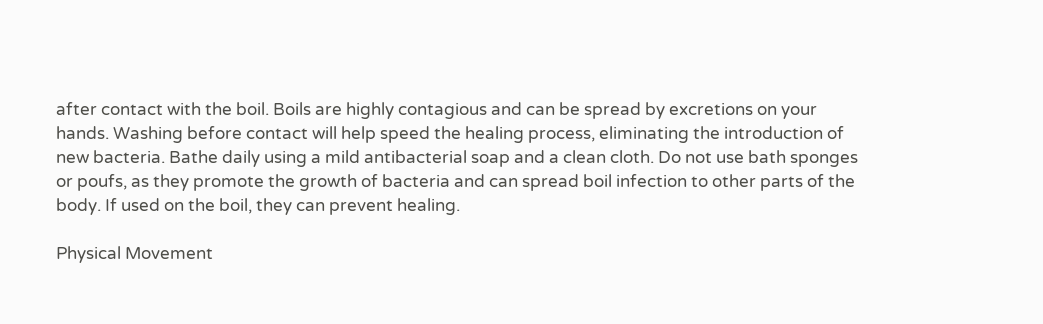after contact with the boil. Boils are highly contagious and can be spread by excretions on your hands. Washing before contact will help speed the healing process, eliminating the introduction of new bacteria. Bathe daily using a mild antibacterial soap and a clean cloth. Do not use bath sponges or poufs, as they promote the growth of bacteria and can spread boil infection to other parts of the body. If used on the boil, they can prevent healing.

Physical Movement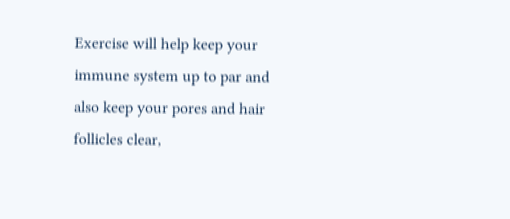Exercise will help keep your immune system up to par and also keep your pores and hair follicles clear,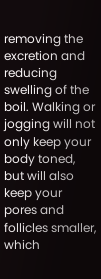removing the excretion and reducing swelling of the boil. Walking or jogging will not only keep your body toned, but will also keep your pores and follicles smaller, which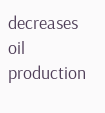decreases oil production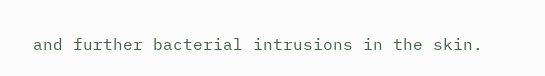and further bacterial intrusions in the skin.